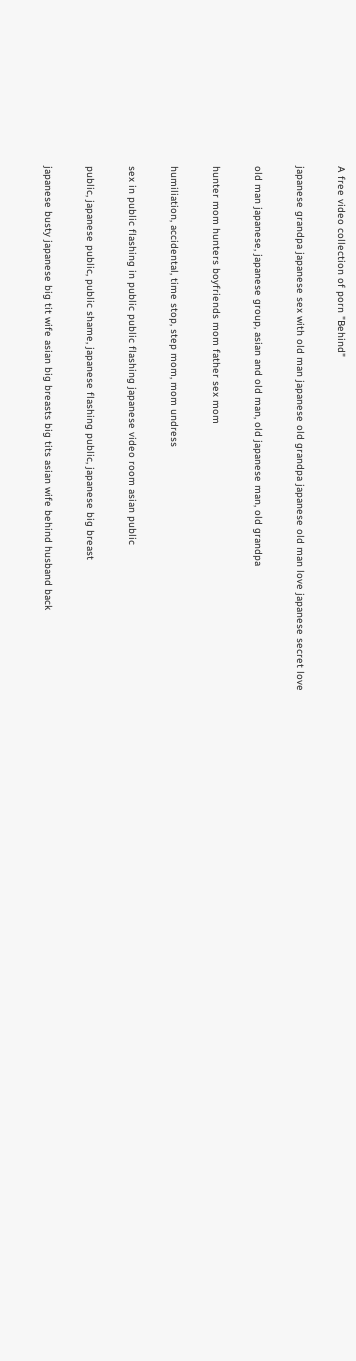A free video collection of porn "Behind"

japanese grandpa japanese sex with old man japanese old grandpa japanese old man love japanese secret love

old man japanese, japanese group, asian and old man, old japanese man, old grandpa

hunter mom hunters boyfriends mom father sex mom

humiliation, accidental, time stop, step mom, mom undress

sex in public flashing in public public flashing japanese video room asian public

public, japanese public, public shame, japanese flashing public, japanese big breast

japanese busty japanese big tit wife asian big breasts big tits asian wife behind husband back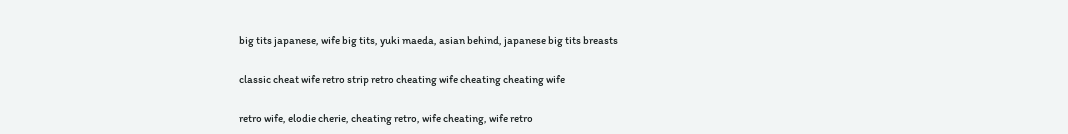big tits japanese, wife big tits, yuki maeda, asian behind, japanese big tits breasts

classic cheat wife retro strip retro cheating wife cheating cheating wife

retro wife, elodie cherie, cheating retro, wife cheating, wife retro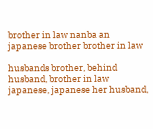brother in law nanba an japanese brother brother in law

husbands brother, behind husband, brother in law japanese, japanese her husband,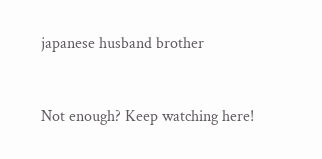japanese husband brother


Not enough? Keep watching here!